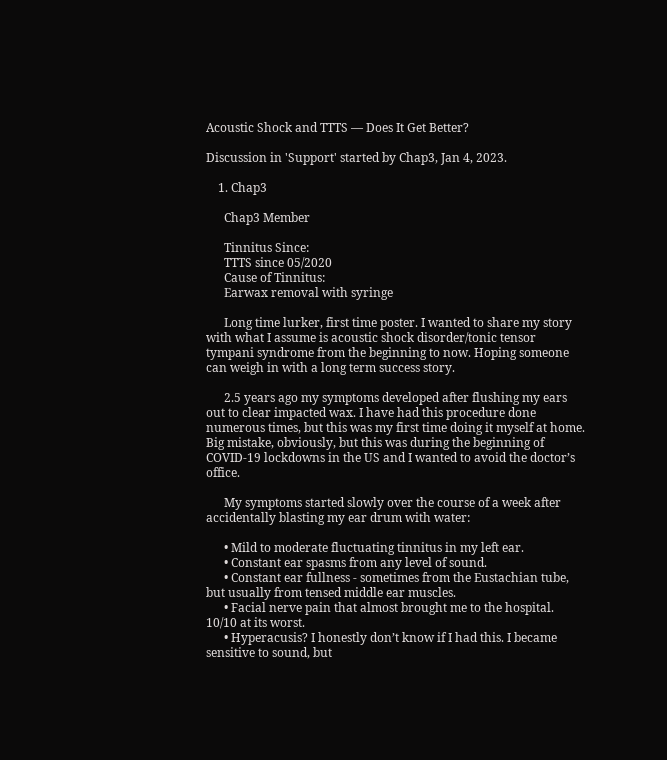Acoustic Shock and TTTS — Does It Get Better?

Discussion in 'Support' started by Chap3, Jan 4, 2023.

    1. Chap3

      Chap3 Member

      Tinnitus Since:
      TTTS since 05/2020
      Cause of Tinnitus:
      Earwax removal with syringe

      Long time lurker, first time poster. I wanted to share my story with what I assume is acoustic shock disorder/tonic tensor tympani syndrome from the beginning to now. Hoping someone can weigh in with a long term success story.

      2.5 years ago my symptoms developed after flushing my ears out to clear impacted wax. I have had this procedure done numerous times, but this was my first time doing it myself at home. Big mistake, obviously, but this was during the beginning of COVID-19 lockdowns in the US and I wanted to avoid the doctor’s office.

      My symptoms started slowly over the course of a week after accidentally blasting my ear drum with water:

      • Mild to moderate fluctuating tinnitus in my left ear.
      • Constant ear spasms from any level of sound.
      • Constant ear fullness - sometimes from the Eustachian tube, but usually from tensed middle ear muscles.
      • Facial nerve pain that almost brought me to the hospital. 10/10 at its worst.
      • Hyperacusis? I honestly don’t know if I had this. I became sensitive to sound, but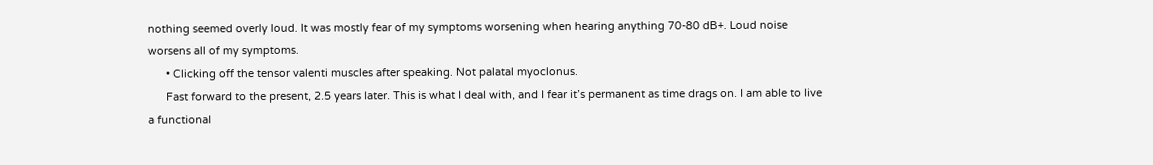nothing seemed overly loud. It was mostly fear of my symptoms worsening when hearing anything 70-80 dB+. Loud noise worsens all of my symptoms.
      • Clicking off the tensor valenti muscles after speaking. Not palatal myoclonus.
      Fast forward to the present, 2.5 years later. This is what I deal with, and I fear it’s permanent as time drags on. I am able to live a functional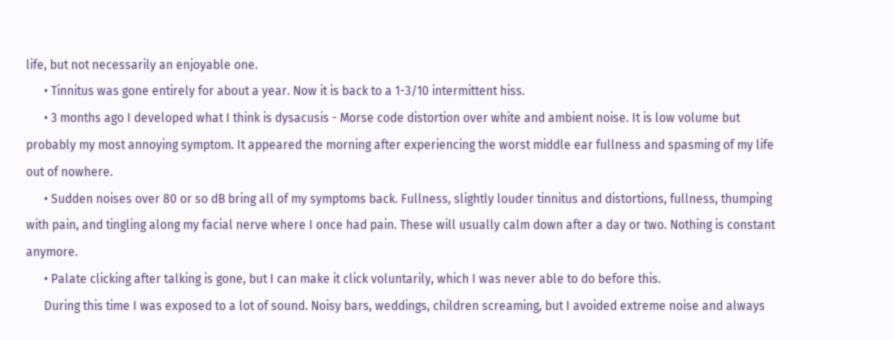life, but not necessarily an enjoyable one.
      • Tinnitus was gone entirely for about a year. Now it is back to a 1-3/10 intermittent hiss.
      • 3 months ago I developed what I think is dysacusis - Morse code distortion over white and ambient noise. It is low volume but probably my most annoying symptom. It appeared the morning after experiencing the worst middle ear fullness and spasming of my life out of nowhere.
      • Sudden noises over 80 or so dB bring all of my symptoms back. Fullness, slightly louder tinnitus and distortions, fullness, thumping with pain, and tingling along my facial nerve where I once had pain. These will usually calm down after a day or two. Nothing is constant anymore.
      • Palate clicking after talking is gone, but I can make it click voluntarily, which I was never able to do before this.
      During this time I was exposed to a lot of sound. Noisy bars, weddings, children screaming, but I avoided extreme noise and always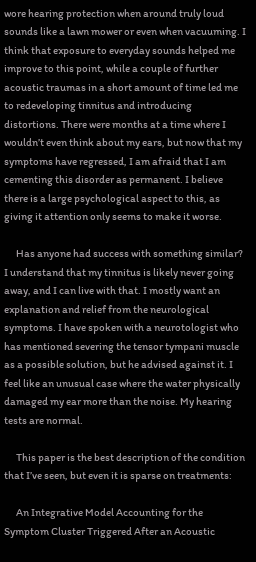wore hearing protection when around truly loud sounds like a lawn mower or even when vacuuming. I think that exposure to everyday sounds helped me improve to this point, while a couple of further acoustic traumas in a short amount of time led me to redeveloping tinnitus and introducing distortions. There were months at a time where I wouldn’t even think about my ears, but now that my symptoms have regressed, I am afraid that I am cementing this disorder as permanent. I believe there is a large psychological aspect to this, as giving it attention only seems to make it worse.

      Has anyone had success with something similar? I understand that my tinnitus is likely never going away, and I can live with that. I mostly want an explanation and relief from the neurological symptoms. I have spoken with a neurotologist who has mentioned severing the tensor tympani muscle as a possible solution, but he advised against it. I feel like an unusual case where the water physically damaged my ear more than the noise. My hearing tests are normal.

      This paper is the best description of the condition that I’ve seen, but even it is sparse on treatments:

      An Integrative Model Accounting for the Symptom Cluster Triggered After an Acoustic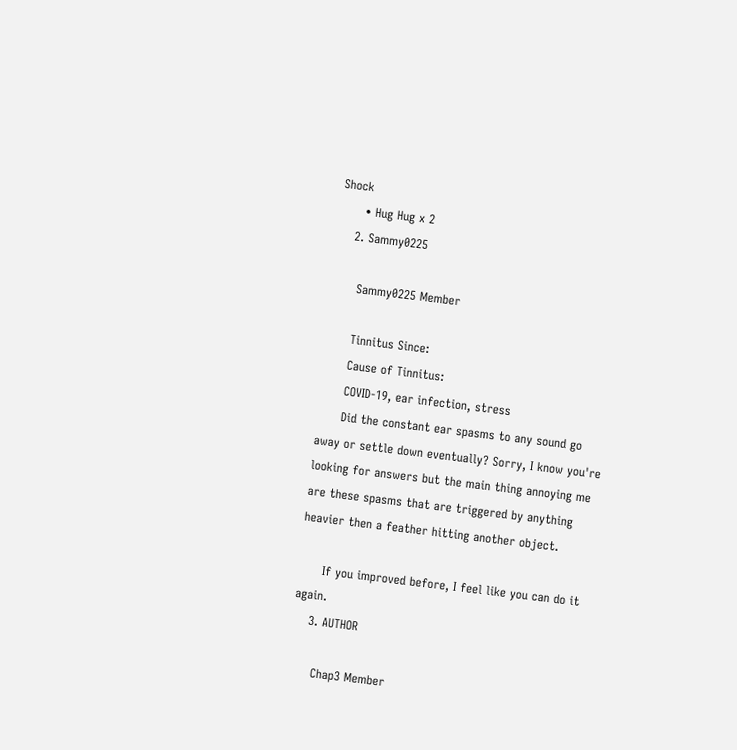Shock
      • Hug Hug x 2
    2. Sammy0225

      Sammy0225 Member

      Tinnitus Since:
      Cause of Tinnitus:
      COVID-19, ear infection, stress
      Did the constant ear spasms to any sound go away or settle down eventually? Sorry, I know you're looking for answers but the main thing annoying me are these spasms that are triggered by anything heavier then a feather hitting another object.

      If you improved before, I feel like you can do it again.
    3. AUTHOR

      Chap3 Member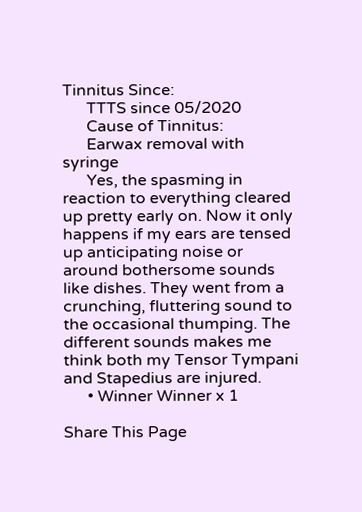Tinnitus Since:
      TTTS since 05/2020
      Cause of Tinnitus:
      Earwax removal with syringe
      Yes, the spasming in reaction to everything cleared up pretty early on. Now it only happens if my ears are tensed up anticipating noise or around bothersome sounds like dishes. They went from a crunching, fluttering sound to the occasional thumping. The different sounds makes me think both my Tensor Tympani and Stapedius are injured.
      • Winner Winner x 1

Share This Page